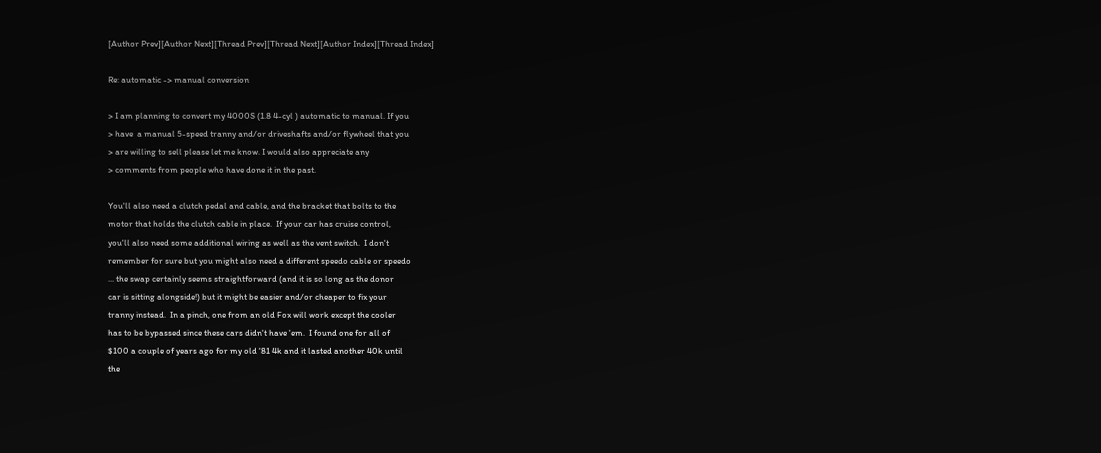[Author Prev][Author Next][Thread Prev][Thread Next][Author Index][Thread Index]

Re: automatic -> manual conversion

> I am planning to convert my 4000S (1.8 4-cyl ) automatic to manual. If you
> have  a manual 5-speed tranny and/or driveshafts and/or flywheel that you
> are willing to sell please let me know. I would also appreciate any
> comments from people who have done it in the past.

You'll also need a clutch pedal and cable, and the bracket that bolts to the
motor that holds the clutch cable in place.  If your car has cruise control,
you'll also need some additional wiring as well as the vent switch.  I don't
remember for sure but you might also need a different speedo cable or speedo
... the swap certainly seems straightforward (and it is so long as the donor
car is sitting alongside!) but it might be easier and/or cheaper to fix your
tranny instead.  In a pinch, one from an old Fox will work except the cooler
has to be bypassed since these cars didn't have 'em.  I found one for all of
$100 a couple of years ago for my old '81 4k and it lasted another 40k until
the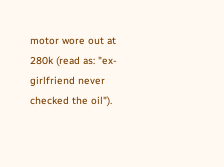motor wore out at 280k (read as: "ex-girlfriend never checked the oil").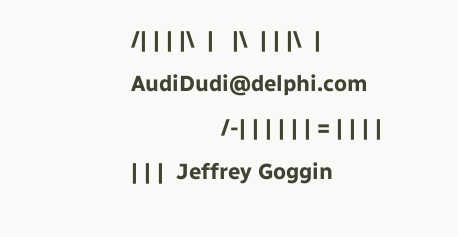/| | | |\  |   |\  | | |\  |  AudiDudi@delphi.com
               /-| | | | | | = | | | | | | |  Jeffrey Goggin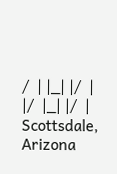/  | |_| |/  |   |/  |_| |/  |  Scottsdale, Arizona